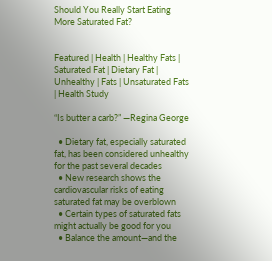Should You Really Start Eating More Saturated Fat?


Featured | Health | Healthy Fats | Saturated Fat | Dietary Fat | Unhealthy | Fats | Unsaturated Fats | Health Study

“Is butter a carb?” —Regina George

  • Dietary fat, especially saturated fat, has been considered unhealthy for the past several decades
  • New research shows the cardiovascular risks of eating saturated fat may be overblown
  • Certain types of saturated fats might actually be good for you
  • Balance the amount—and the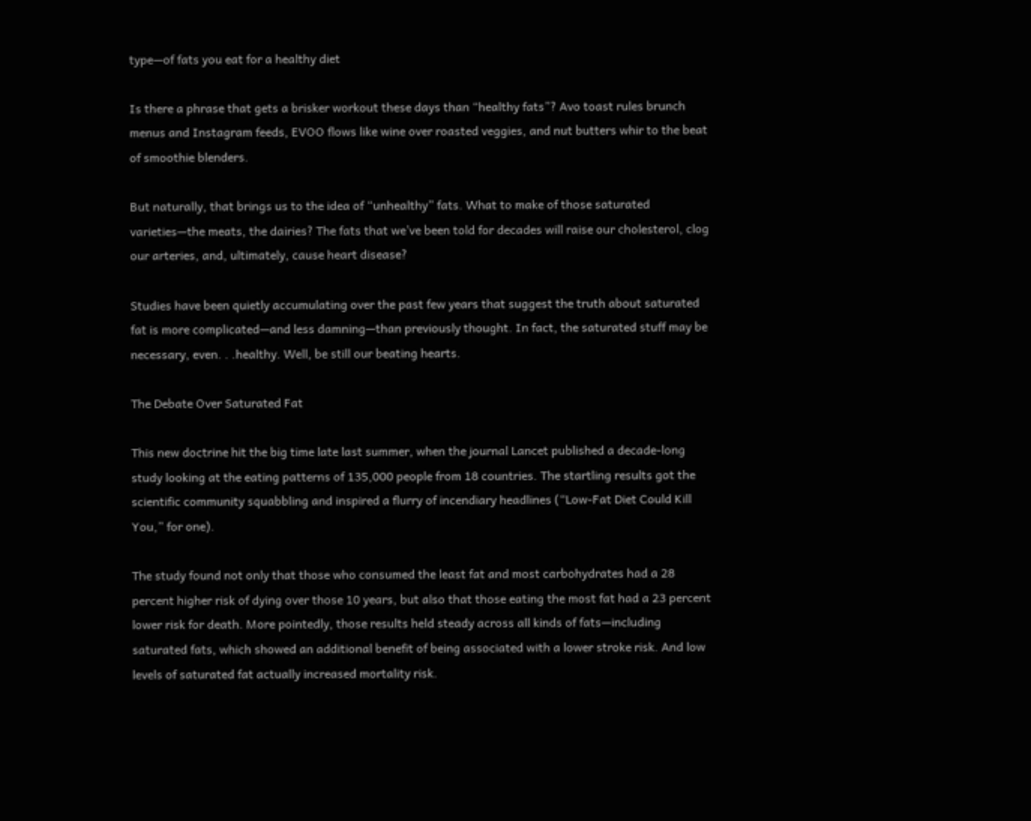type—of fats you eat for a healthy diet

Is there a phrase that gets a brisker workout these days than “healthy fats”? Avo toast rules brunch menus and Instagram feeds, EVOO flows like wine over roasted veggies, and nut butters whir to the beat of smoothie blenders.

But naturally, that brings us to the idea of “unhealthy” fats. What to make of those saturated varieties—the meats, the dairies? The fats that we’ve been told for decades will raise our cholesterol, clog our arteries, and, ultimately, cause heart disease?

Studies have been quietly accumulating over the past few years that suggest the truth about saturated fat is more complicated—and less damning—than previously thought. In fact, the saturated stuff may be necessary, even. . .healthy. Well, be still our beating hearts.

The Debate Over Saturated Fat

This new doctrine hit the big time late last summer, when the journal Lancet published a decade-long study looking at the eating patterns of 135,000 people from 18 countries. The startling results got the scientific community squabbling and inspired a flurry of incendiary headlines (“Low-Fat Diet Could Kill You,” for one).

The study found not only that those who consumed the least fat and most carbohydrates had a 28 percent higher risk of dying over those 10 years, but also that those eating the most fat had a 23 percent lower risk for death. More pointedly, those results held steady across all kinds of fats—including saturated fats, which showed an additional benefit of being associated with a lower stroke risk. And low levels of saturated fat actually increased mortality risk.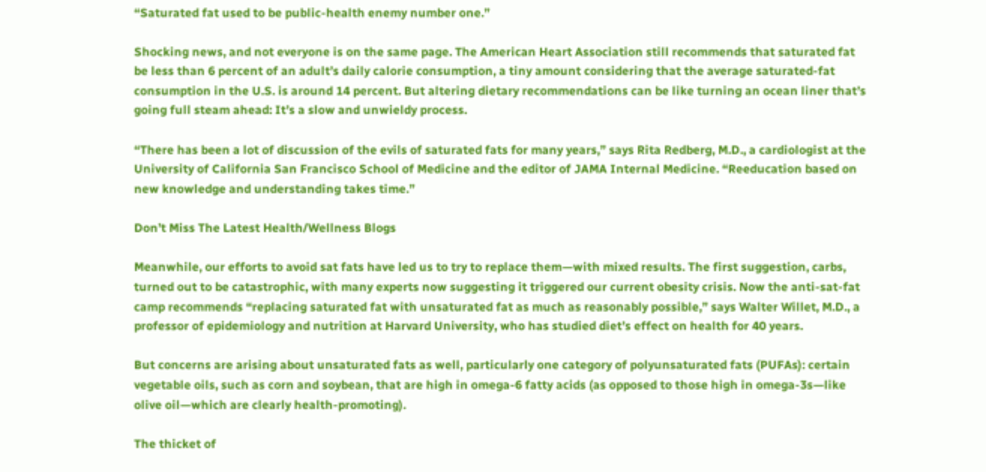“Saturated fat used to be public-health enemy number one.”

Shocking news, and not everyone is on the same page. The American Heart Association still recommends that saturated fat be less than 6 percent of an adult’s daily calorie consumption, a tiny amount considering that the average saturated-fat consumption in the U.S. is around 14 percent. But altering dietary recommendations can be like turning an ocean liner that’s going full steam ahead: It’s a slow and unwieldy process.

“There has been a lot of discussion of the evils of saturated fats for many years,” says Rita Redberg, M.D., a cardiologist at the University of California San Francisco School of Medicine and the editor of JAMA Internal Medicine. “Reeducation based on new knowledge and understanding takes time.”

Don’t Miss The Latest Health/Wellness Blogs

Meanwhile, our efforts to avoid sat fats have led us to try to replace them—with mixed results. The first suggestion, carbs, turned out to be catastrophic, with many experts now suggesting it triggered our current obesity crisis. Now the anti-sat-fat camp recommends “replacing saturated fat with unsaturated fat as much as reasonably possible,” says Walter Willet, M.D., a professor of epidemiology and nutrition at Harvard University, who has studied diet’s effect on health for 40 years.

But concerns are arising about unsaturated fats as well, particularly one category of polyunsaturated fats (PUFAs): certain vegetable oils, such as corn and soybean, that are high in omega-6 fatty acids (as opposed to those high in omega-3s—like olive oil—which are clearly health-promoting).

The thicket of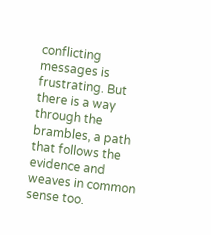conflicting messages is frustrating. But there is a way through the brambles, a path that follows the evidence and weaves in common sense too.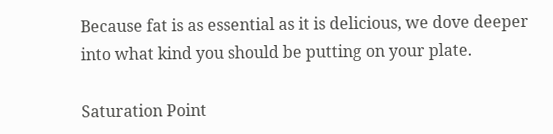Because fat is as essential as it is delicious, we dove deeper into what kind you should be putting on your plate.

Saturation Point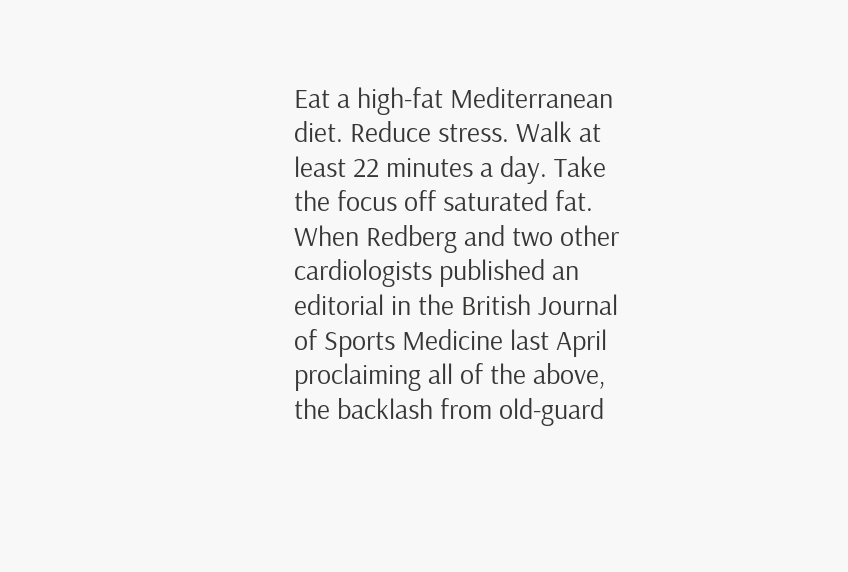Eat a high-fat Mediterranean diet. Reduce stress. Walk at least 22 minutes a day. Take the focus off saturated fat. When Redberg and two other cardiologists published an editorial in the British Journal of Sports Medicine last April proclaiming all of the above, the backlash from old-guard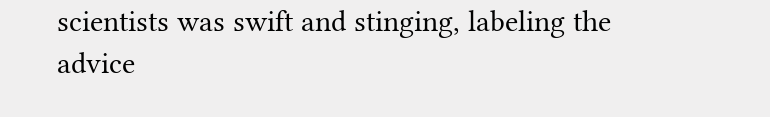scientists was swift and stinging, labeling the advice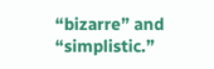“bizarre” and “simplistic.”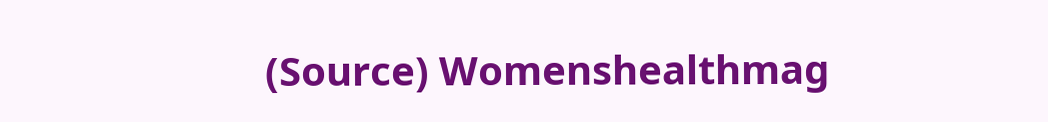(Source) Womenshealthmag